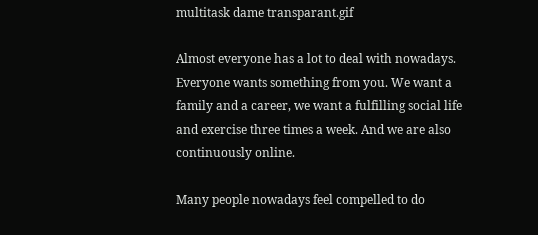multitask dame transparant.gif

Almost everyone has a lot to deal with nowadays. Everyone wants something from you. We want a family and a career, we want a fulfilling social life and exercise three times a week. And we are also continuously online.

Many people nowadays feel compelled to do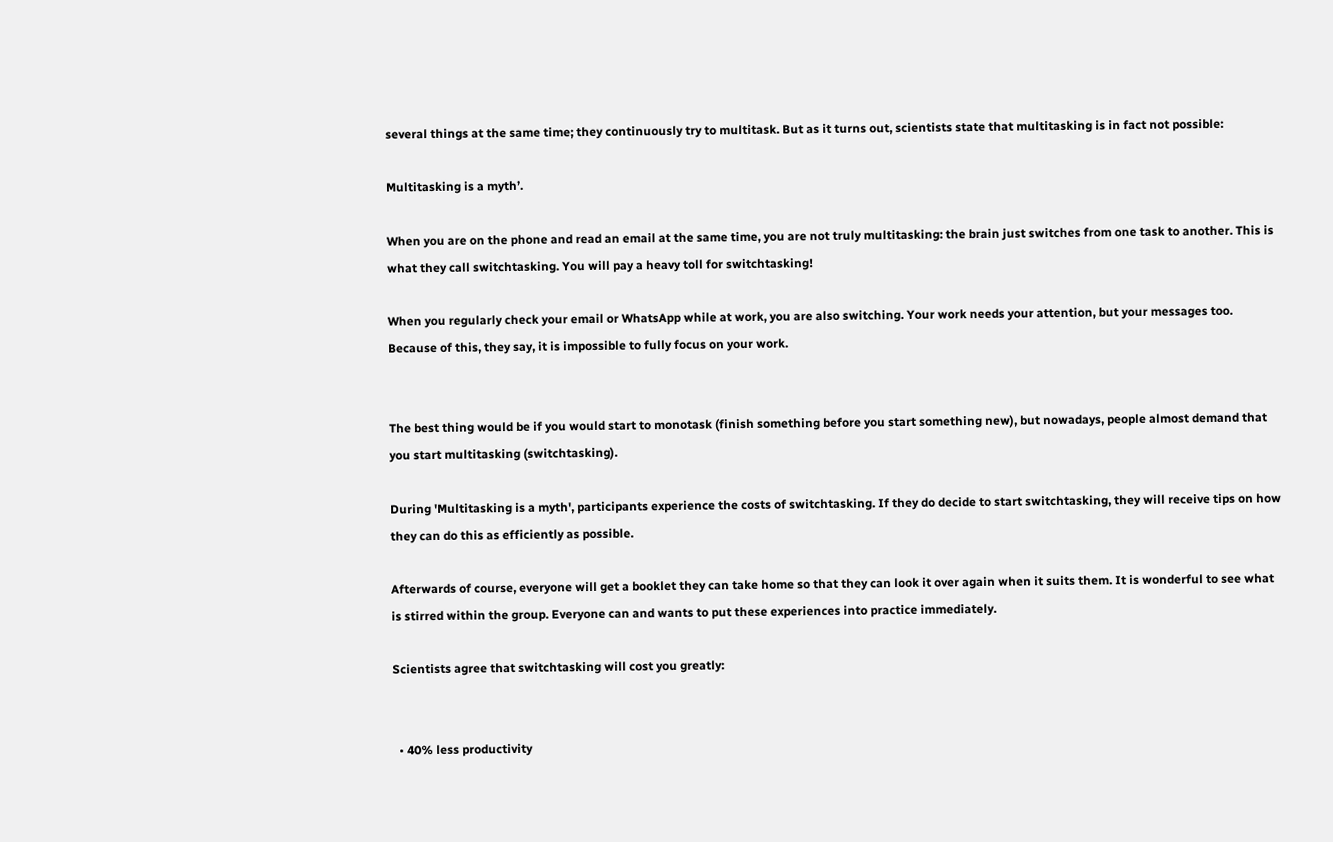several things at the same time; they continuously try to multitask. But as it turns out, scientists state that multitasking is in fact not possible:

Multitasking is a myth’.

When you are on the phone and read an email at the same time, you are not truly multitasking: the brain just switches from one task to another. This is what they call switchtasking. You will pay a heavy toll for switchtasking!

When you regularly check your email or WhatsApp while at work, you are also switching. Your work needs your attention, but your messages too. Because of this, they say, it is impossible to fully focus on your work.


The best thing would be if you would start to monotask (finish something before you start something new), but nowadays, people almost demand that you start multitasking (switchtasking).

During 'Multitasking is a myth', participants experience the costs of switchtasking. If they do decide to start switchtasking, they will receive tips on how they can do this as efficiently as possible.

Afterwards of course, everyone will get a booklet they can take home so that they can look it over again when it suits them. It is wonderful to see what is stirred within the group. Everyone can and wants to put these experiences into practice immediately.

Scientists agree that switchtasking will cost you greatly:


  • 40% less productivity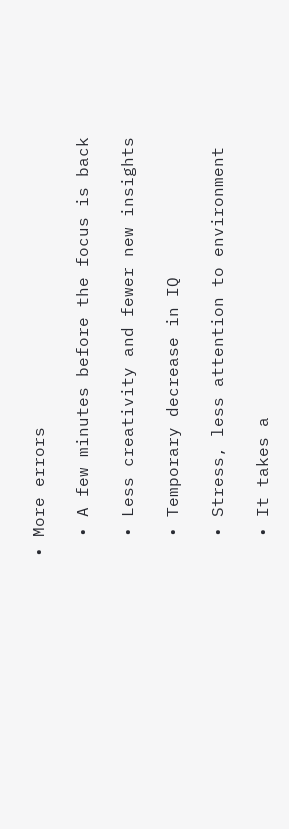• More errors

  • A few minutes before the focus is back

  • Less creativity and fewer new insights

  • Temporary decrease in IQ

  • Stress, less attention to environment

  • It takes a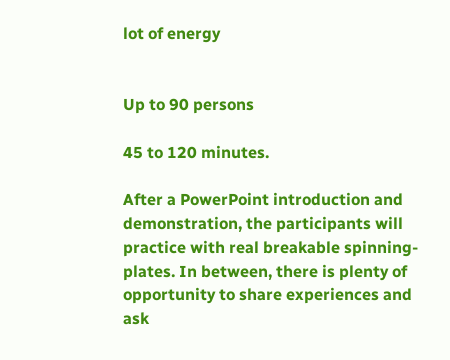lot of energy


Up to 90 persons

45 to 120 minutes.

After a PowerPoint introduction and demonstration, the participants will practice with real breakable spinning-plates. In between, there is plenty of opportunity to share experiences and ask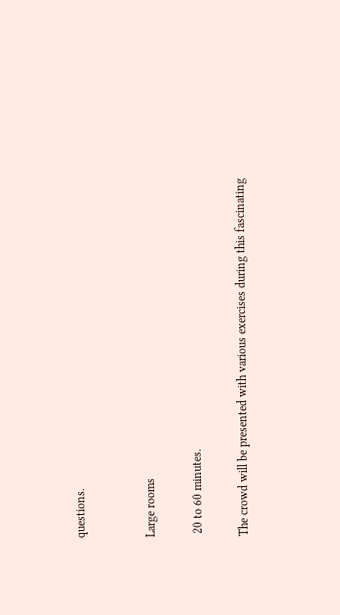questions.


Large rooms

 20 to 60 minutes.

The crowd will be presented with various exercises during this fascinating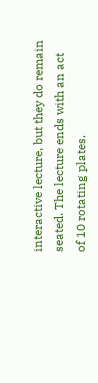interactive lecture, but they do remain seated. The lecture ends with an act of 10 rotating plates.